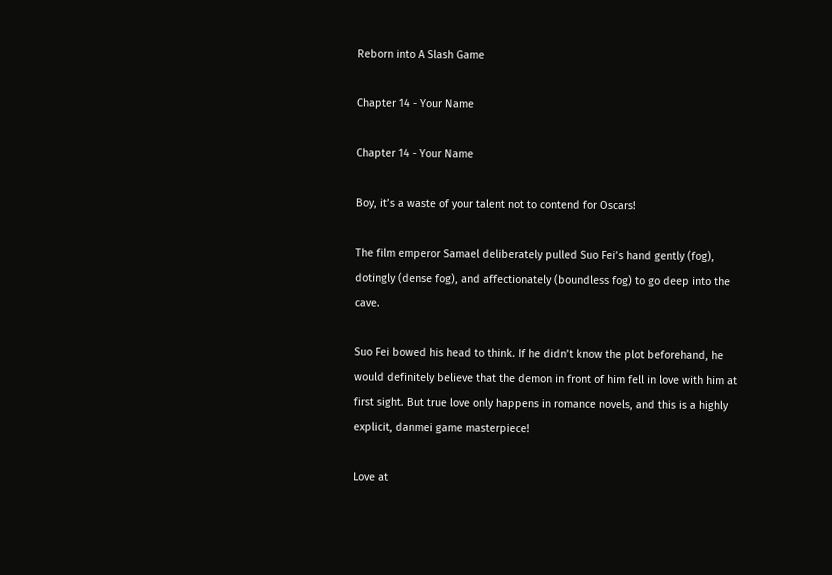Reborn into A Slash Game

Chapter 14 - Your Name

Chapter 14 - Your Name

Boy, it’s a waste of your talent not to contend for Oscars!

The film emperor Samael deliberately pulled Suo Fei’s hand gently (fog), dotingly (dense fog), and affectionately (boundless fog) to go deep into the cave.

Suo Fei bowed his head to think. If he didn’t know the plot beforehand, he would definitely believe that the demon in front of him fell in love with him at first sight. But true love only happens in romance novels, and this is a highly explicit, danmei game masterpiece!

Love at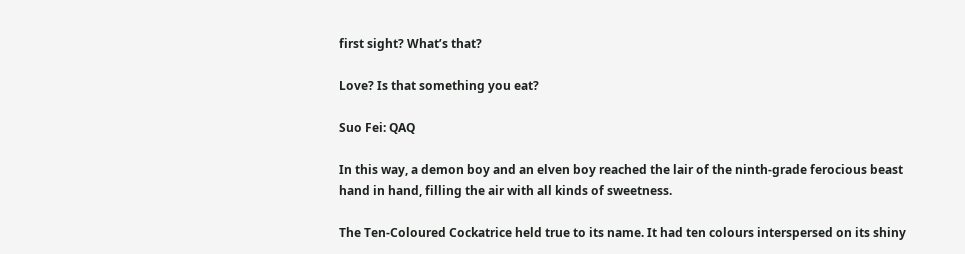first sight? What’s that?

Love? Is that something you eat?

Suo Fei: QAQ

In this way, a demon boy and an elven boy reached the lair of the ninth-grade ferocious beast hand in hand, filling the air with all kinds of sweetness.

The Ten-Coloured Cockatrice held true to its name. It had ten colours interspersed on its shiny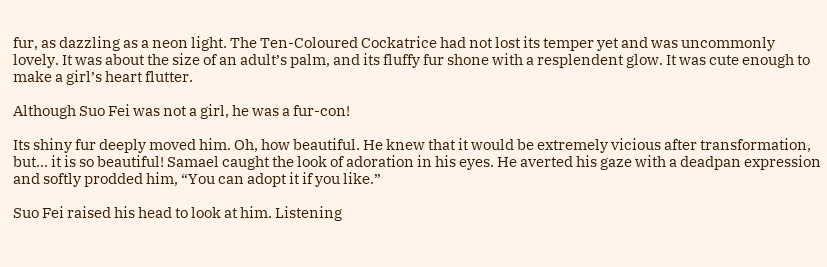fur, as dazzling as a neon light. The Ten-Coloured Cockatrice had not lost its temper yet and was uncommonly lovely. It was about the size of an adult’s palm, and its fluffy fur shone with a resplendent glow. It was cute enough to make a girl’s heart flutter.

Although Suo Fei was not a girl, he was a fur-con!

Its shiny fur deeply moved him. Oh, how beautiful. He knew that it would be extremely vicious after transformation, but… it is so beautiful! Samael caught the look of adoration in his eyes. He averted his gaze with a deadpan expression and softly prodded him, “You can adopt it if you like.”

Suo Fei raised his head to look at him. Listening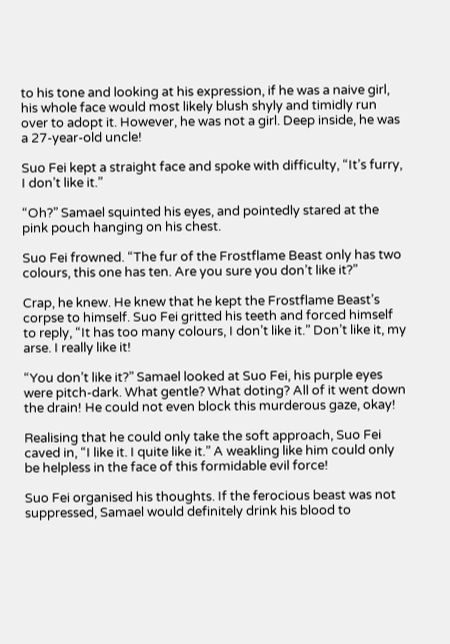to his tone and looking at his expression, if he was a naive girl, his whole face would most likely blush shyly and timidly run over to adopt it. However, he was not a girl. Deep inside, he was a 27-year-old uncle!

Suo Fei kept a straight face and spoke with difficulty, “It’s furry, I don’t like it.”

“Oh?” Samael squinted his eyes, and pointedly stared at the pink pouch hanging on his chest.

Suo Fei frowned. “The fur of the Frostflame Beast only has two colours, this one has ten. Are you sure you don’t like it?”

Crap, he knew. He knew that he kept the Frostflame Beast’s corpse to himself. Suo Fei gritted his teeth and forced himself to reply, “It has too many colours, I don’t like it.” Don’t like it, my arse. I really like it!

“You don’t like it?” Samael looked at Suo Fei, his purple eyes were pitch-dark. What gentle? What doting? All of it went down the drain! He could not even block this murderous gaze, okay!

Realising that he could only take the soft approach, Suo Fei caved in, “I like it. I quite like it.” A weakling like him could only be helpless in the face of this formidable evil force!

Suo Fei organised his thoughts. If the ferocious beast was not suppressed, Samael would definitely drink his blood to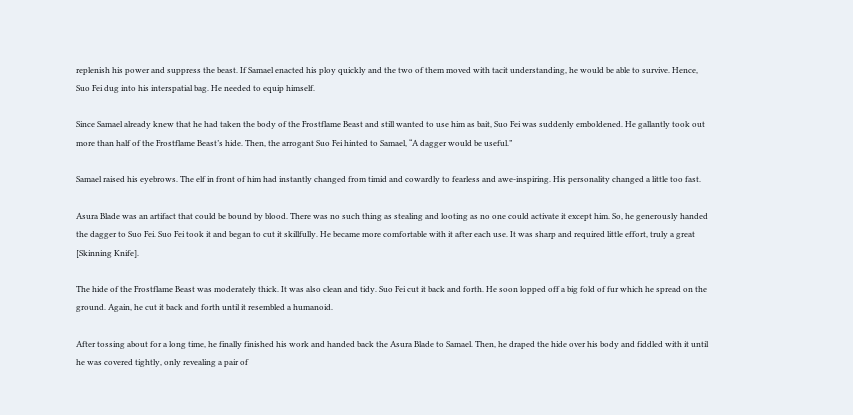replenish his power and suppress the beast. If Samael enacted his ploy quickly and the two of them moved with tacit understanding, he would be able to survive. Hence, Suo Fei dug into his interspatial bag. He needed to equip himself.

Since Samael already knew that he had taken the body of the Frostflame Beast and still wanted to use him as bait, Suo Fei was suddenly emboldened. He gallantly took out more than half of the Frostflame Beast’s hide. Then, the arrogant Suo Fei hinted to Samael, “A dagger would be useful.”

Samael raised his eyebrows. The elf in front of him had instantly changed from timid and cowardly to fearless and awe-inspiring. His personality changed a little too fast.

Asura Blade was an artifact that could be bound by blood. There was no such thing as stealing and looting as no one could activate it except him. So, he generously handed the dagger to Suo Fei. Suo Fei took it and began to cut it skillfully. He became more comfortable with it after each use. It was sharp and required little effort, truly a great [Skinning Knife].

The hide of the Frostflame Beast was moderately thick. It was also clean and tidy. Suo Fei cut it back and forth. He soon lopped off a big fold of fur which he spread on the ground. Again, he cut it back and forth until it resembled a humanoid.

After tossing about for a long time, he finally finished his work and handed back the Asura Blade to Samael. Then, he draped the hide over his body and fiddled with it until he was covered tightly, only revealing a pair of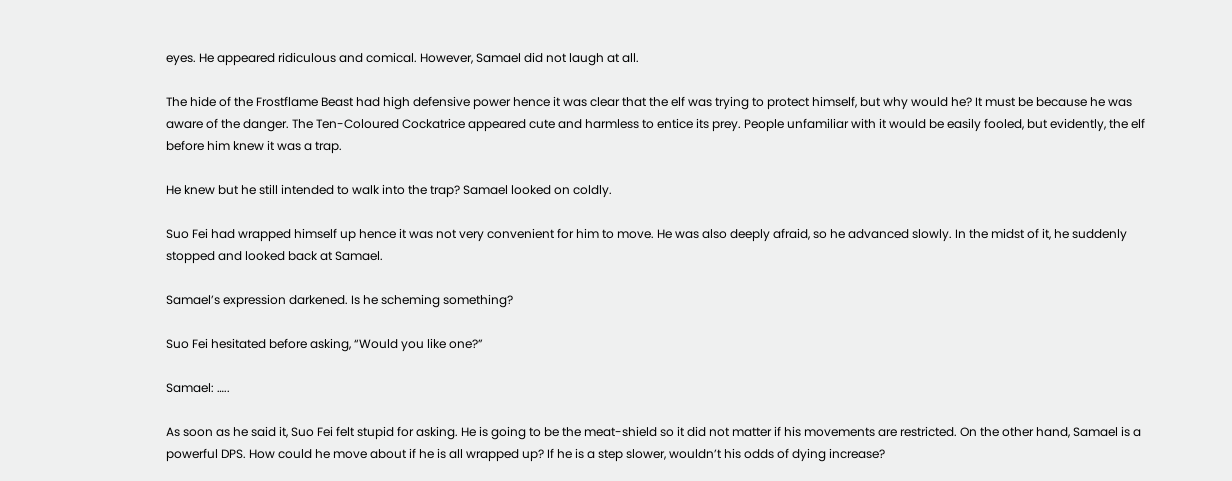eyes. He appeared ridiculous and comical. However, Samael did not laugh at all.

The hide of the Frostflame Beast had high defensive power hence it was clear that the elf was trying to protect himself, but why would he? It must be because he was aware of the danger. The Ten-Coloured Cockatrice appeared cute and harmless to entice its prey. People unfamiliar with it would be easily fooled, but evidently, the elf before him knew it was a trap.

He knew but he still intended to walk into the trap? Samael looked on coldly.

Suo Fei had wrapped himself up hence it was not very convenient for him to move. He was also deeply afraid, so he advanced slowly. In the midst of it, he suddenly stopped and looked back at Samael.

Samael’s expression darkened. Is he scheming something?

Suo Fei hesitated before asking, “Would you like one?”

Samael: …..

As soon as he said it, Suo Fei felt stupid for asking. He is going to be the meat-shield so it did not matter if his movements are restricted. On the other hand, Samael is a powerful DPS. How could he move about if he is all wrapped up? If he is a step slower, wouldn’t his odds of dying increase?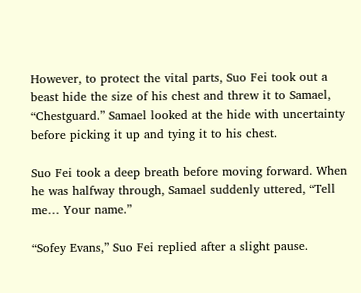However, to protect the vital parts, Suo Fei took out a beast hide the size of his chest and threw it to Samael, “Chestguard.” Samael looked at the hide with uncertainty before picking it up and tying it to his chest.

Suo Fei took a deep breath before moving forward. When he was halfway through, Samael suddenly uttered, “Tell me… Your name.”

“Sofey Evans,” Suo Fei replied after a slight pause.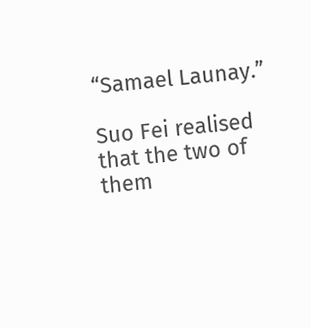“Samael Launay.”

Suo Fei realised that the two of them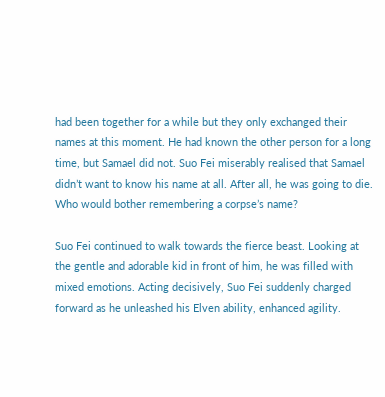had been together for a while but they only exchanged their names at this moment. He had known the other person for a long time, but Samael did not. Suo Fei miserably realised that Samael didn’t want to know his name at all. After all, he was going to die. Who would bother remembering a corpse’s name?

Suo Fei continued to walk towards the fierce beast. Looking at the gentle and adorable kid in front of him, he was filled with mixed emotions. Acting decisively, Suo Fei suddenly charged forward as he unleashed his Elven ability, enhanced agility.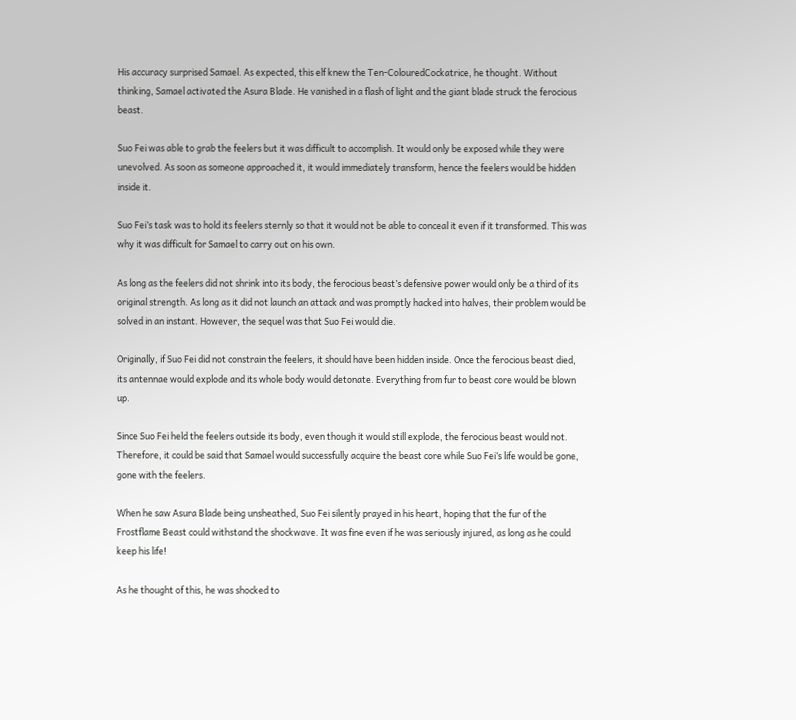His accuracy surprised Samael. As expected, this elf knew the Ten-ColouredCockatrice, he thought. Without thinking, Samael activated the Asura Blade. He vanished in a flash of light and the giant blade struck the ferocious beast.

Suo Fei was able to grab the feelers but it was difficult to accomplish. It would only be exposed while they were unevolved. As soon as someone approached it, it would immediately transform, hence the feelers would be hidden inside it.

Suo Fei’s task was to hold its feelers sternly so that it would not be able to conceal it even if it transformed. This was why it was difficult for Samael to carry out on his own.

As long as the feelers did not shrink into its body, the ferocious beast’s defensive power would only be a third of its original strength. As long as it did not launch an attack and was promptly hacked into halves, their problem would be solved in an instant. However, the sequel was that Suo Fei would die.

Originally, if Suo Fei did not constrain the feelers, it should have been hidden inside. Once the ferocious beast died, its antennae would explode and its whole body would detonate. Everything from fur to beast core would be blown up.

Since Suo Fei held the feelers outside its body, even though it would still explode, the ferocious beast would not. Therefore, it could be said that Samael would successfully acquire the beast core while Suo Fei’s life would be gone, gone with the feelers.

When he saw Asura Blade being unsheathed, Suo Fei silently prayed in his heart, hoping that the fur of the Frostflame Beast could withstand the shockwave. It was fine even if he was seriously injured, as long as he could keep his life!

As he thought of this, he was shocked to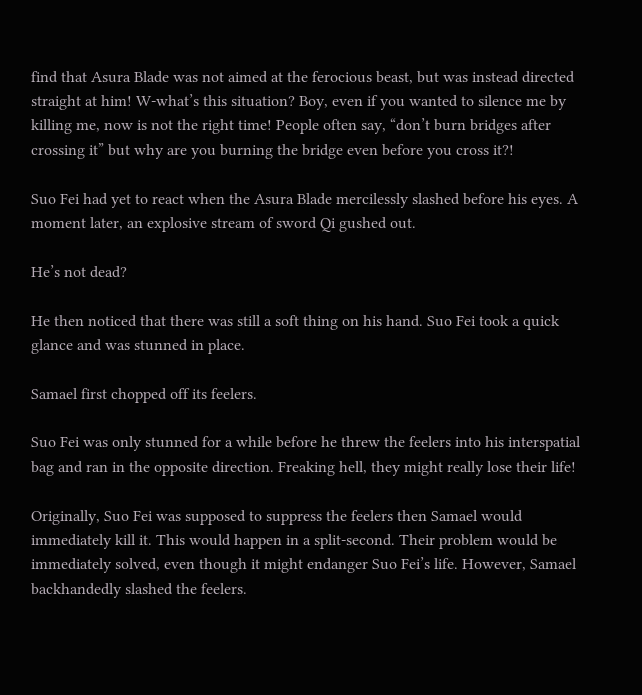find that Asura Blade was not aimed at the ferocious beast, but was instead directed straight at him! W-what’s this situation? Boy, even if you wanted to silence me by killing me, now is not the right time! People often say, “don’t burn bridges after crossing it” but why are you burning the bridge even before you cross it?!

Suo Fei had yet to react when the Asura Blade mercilessly slashed before his eyes. A moment later, an explosive stream of sword Qi gushed out.

He’s not dead?

He then noticed that there was still a soft thing on his hand. Suo Fei took a quick glance and was stunned in place.

Samael first chopped off its feelers.

Suo Fei was only stunned for a while before he threw the feelers into his interspatial bag and ran in the opposite direction. Freaking hell, they might really lose their life!

Originally, Suo Fei was supposed to suppress the feelers then Samael would immediately kill it. This would happen in a split-second. Their problem would be immediately solved, even though it might endanger Suo Fei’s life. However, Samael backhandedly slashed the feelers.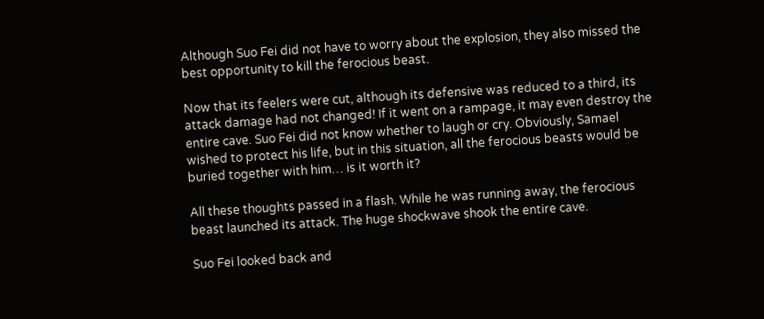Although Suo Fei did not have to worry about the explosion, they also missed the best opportunity to kill the ferocious beast.

Now that its feelers were cut, although its defensive was reduced to a third, its attack damage had not changed! If it went on a rampage, it may even destroy the entire cave. Suo Fei did not know whether to laugh or cry. Obviously, Samael wished to protect his life, but in this situation, all the ferocious beasts would be buried together with him… is it worth it?

All these thoughts passed in a flash. While he was running away, the ferocious beast launched its attack. The huge shockwave shook the entire cave.

Suo Fei looked back and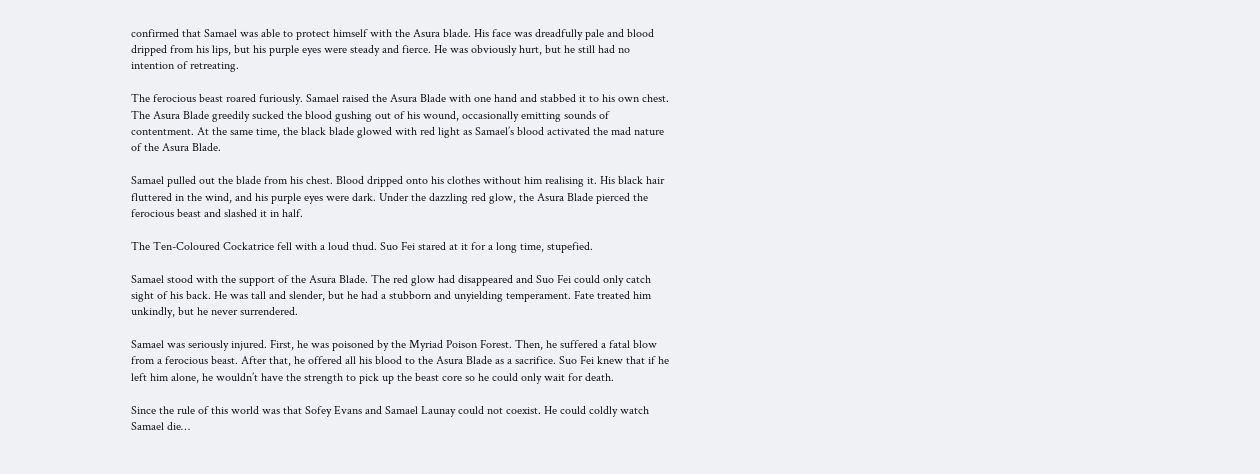confirmed that Samael was able to protect himself with the Asura blade. His face was dreadfully pale and blood dripped from his lips, but his purple eyes were steady and fierce. He was obviously hurt, but he still had no intention of retreating.

The ferocious beast roared furiously. Samael raised the Asura Blade with one hand and stabbed it to his own chest. The Asura Blade greedily sucked the blood gushing out of his wound, occasionally emitting sounds of contentment. At the same time, the black blade glowed with red light as Samael’s blood activated the mad nature of the Asura Blade.

Samael pulled out the blade from his chest. Blood dripped onto his clothes without him realising it. His black hair fluttered in the wind, and his purple eyes were dark. Under the dazzling red glow, the Asura Blade pierced the ferocious beast and slashed it in half.

The Ten-Coloured Cockatrice fell with a loud thud. Suo Fei stared at it for a long time, stupefied.

Samael stood with the support of the Asura Blade. The red glow had disappeared and Suo Fei could only catch sight of his back. He was tall and slender, but he had a stubborn and unyielding temperament. Fate treated him unkindly, but he never surrendered.

Samael was seriously injured. First, he was poisoned by the Myriad Poison Forest. Then, he suffered a fatal blow from a ferocious beast. After that, he offered all his blood to the Asura Blade as a sacrifice. Suo Fei knew that if he left him alone, he wouldn’t have the strength to pick up the beast core so he could only wait for death.

Since the rule of this world was that Sofey Evans and Samael Launay could not coexist. He could coldly watch Samael die…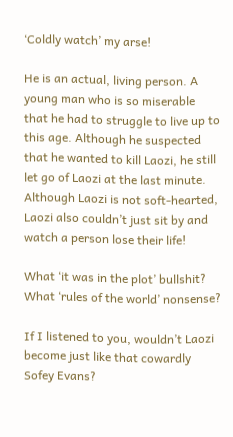‘Coldly watch’ my arse!

He is an actual, living person. A young man who is so miserable that he had to struggle to live up to this age. Although he suspected that he wanted to kill Laozi, he still let go of Laozi at the last minute. Although Laozi is not soft-hearted, Laozi also couldn’t just sit by and watch a person lose their life!

What ‘it was in the plot’ bullshit? What ‘rules of the world’ nonsense?

If I listened to you, wouldn’t Laozi become just like that cowardly Sofey Evans?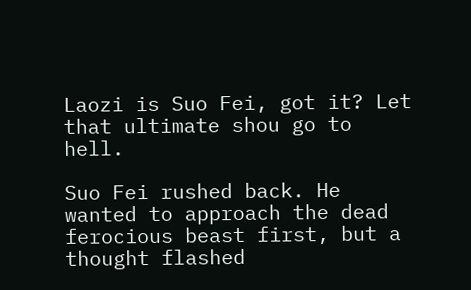Laozi is Suo Fei, got it? Let that ultimate shou go to hell.

Suo Fei rushed back. He wanted to approach the dead ferocious beast first, but a thought flashed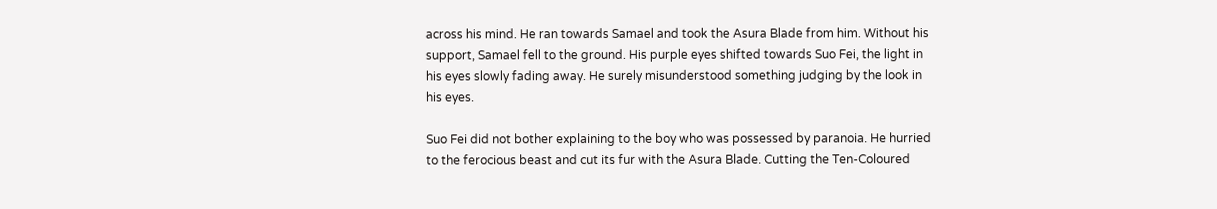across his mind. He ran towards Samael and took the Asura Blade from him. Without his support, Samael fell to the ground. His purple eyes shifted towards Suo Fei, the light in his eyes slowly fading away. He surely misunderstood something judging by the look in his eyes.

Suo Fei did not bother explaining to the boy who was possessed by paranoia. He hurried to the ferocious beast and cut its fur with the Asura Blade. Cutting the Ten-Coloured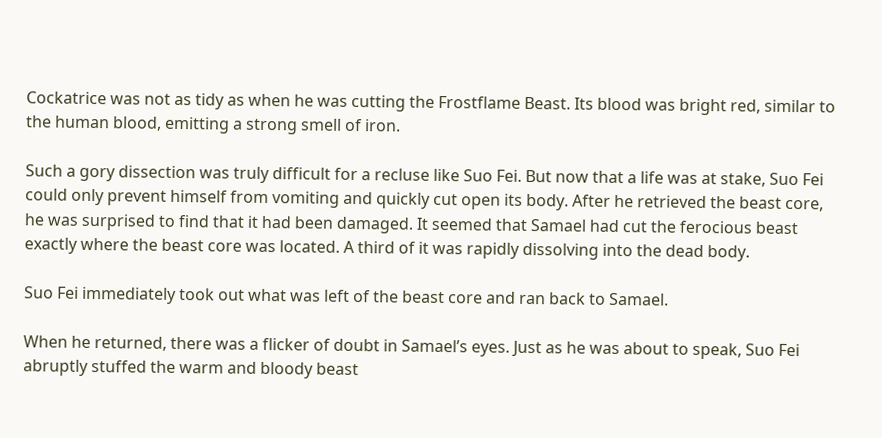Cockatrice was not as tidy as when he was cutting the Frostflame Beast. Its blood was bright red, similar to the human blood, emitting a strong smell of iron.

Such a gory dissection was truly difficult for a recluse like Suo Fei. But now that a life was at stake, Suo Fei could only prevent himself from vomiting and quickly cut open its body. After he retrieved the beast core, he was surprised to find that it had been damaged. It seemed that Samael had cut the ferocious beast exactly where the beast core was located. A third of it was rapidly dissolving into the dead body.

Suo Fei immediately took out what was left of the beast core and ran back to Samael.

When he returned, there was a flicker of doubt in Samael’s eyes. Just as he was about to speak, Suo Fei abruptly stuffed the warm and bloody beast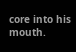core into his mouth.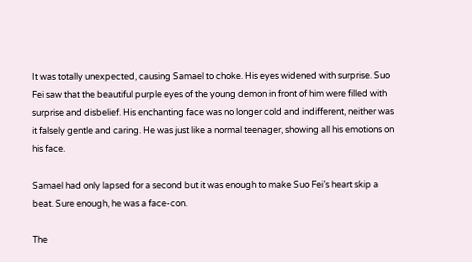It was totally unexpected, causing Samael to choke. His eyes widened with surprise. Suo Fei saw that the beautiful purple eyes of the young demon in front of him were filled with surprise and disbelief. His enchanting face was no longer cold and indifferent, neither was it falsely gentle and caring. He was just like a normal teenager, showing all his emotions on his face.

Samael had only lapsed for a second but it was enough to make Suo Fei’s heart skip a beat. Sure enough, he was a face-con.

The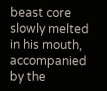beast core slowly melted in his mouth, accompanied by the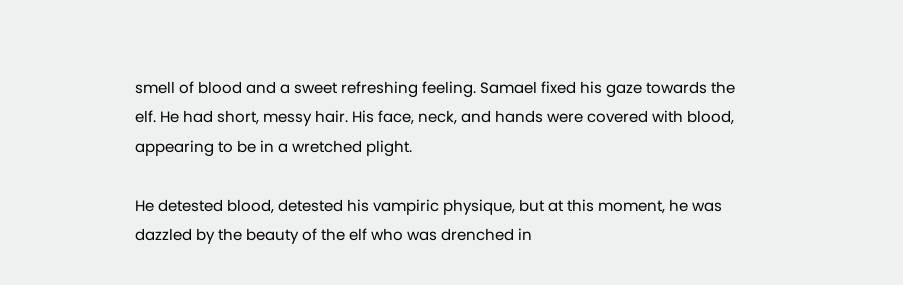smell of blood and a sweet refreshing feeling. Samael fixed his gaze towards the elf. He had short, messy hair. His face, neck, and hands were covered with blood, appearing to be in a wretched plight.

He detested blood, detested his vampiric physique, but at this moment, he was dazzled by the beauty of the elf who was drenched in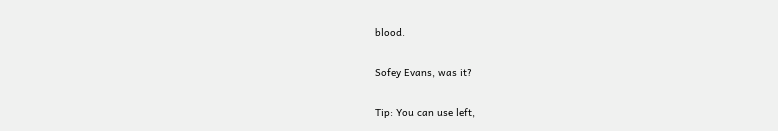blood.

Sofey Evans, was it?

Tip: You can use left,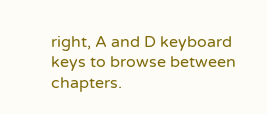right, A and D keyboard keys to browse between chapters.